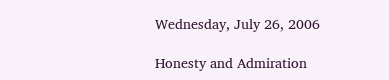Wednesday, July 26, 2006

Honesty and Admiration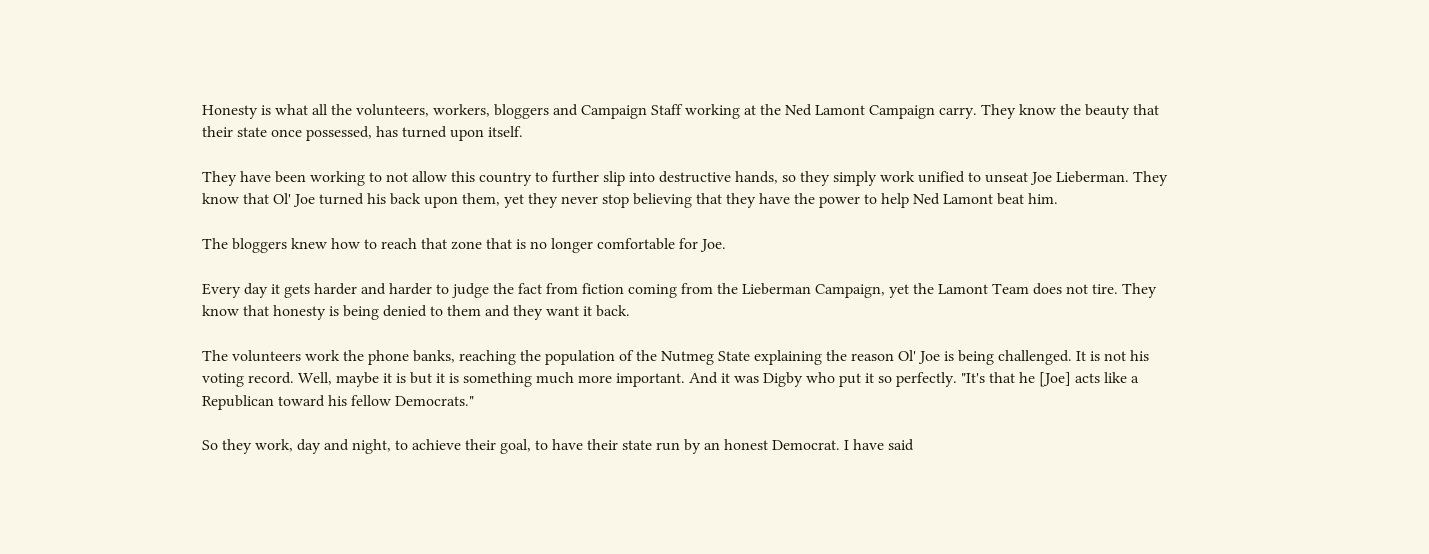Honesty is what all the volunteers, workers, bloggers and Campaign Staff working at the Ned Lamont Campaign carry. They know the beauty that their state once possessed, has turned upon itself.

They have been working to not allow this country to further slip into destructive hands, so they simply work unified to unseat Joe Lieberman. They know that Ol' Joe turned his back upon them, yet they never stop believing that they have the power to help Ned Lamont beat him.

The bloggers knew how to reach that zone that is no longer comfortable for Joe.

Every day it gets harder and harder to judge the fact from fiction coming from the Lieberman Campaign, yet the Lamont Team does not tire. They know that honesty is being denied to them and they want it back.

The volunteers work the phone banks, reaching the population of the Nutmeg State explaining the reason Ol' Joe is being challenged. It is not his voting record. Well, maybe it is but it is something much more important. And it was Digby who put it so perfectly. "It's that he [Joe] acts like a Republican toward his fellow Democrats."

So they work, day and night, to achieve their goal, to have their state run by an honest Democrat. I have said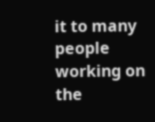it to many people working on the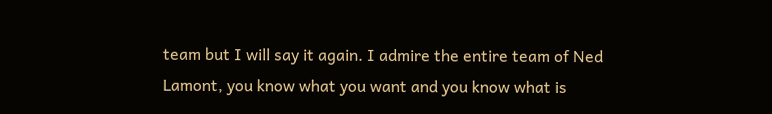team but I will say it again. I admire the entire team of Ned Lamont, you know what you want and you know what is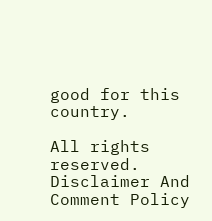good for this country.

All rights reserved.
Disclaimer And Comment Policy